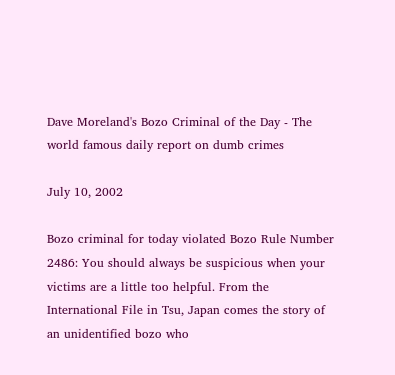Dave Moreland's Bozo Criminal of the Day - The world famous daily report on dumb crimes

July 10, 2002

Bozo criminal for today violated Bozo Rule Number 2486: You should always be suspicious when your victims are a little too helpful. From the International File in Tsu, Japan comes the story of an unidentified bozo who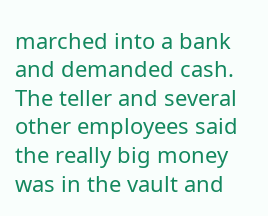marched into a bank and demanded cash. The teller and several other employees said the really big money was in the vault and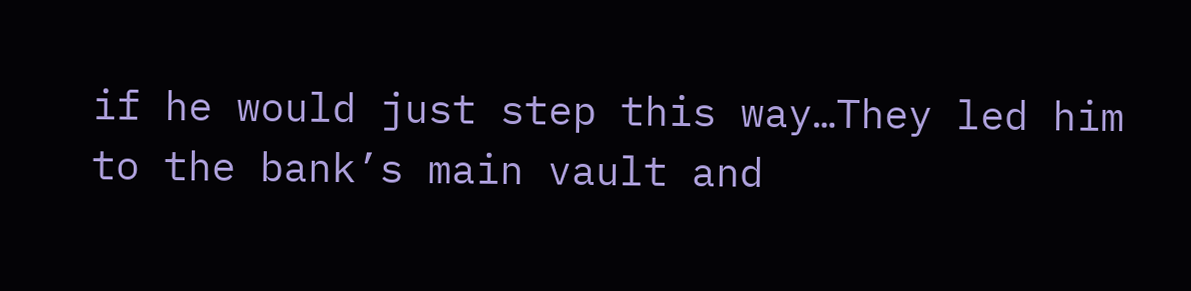if he would just step this way…They led him to the bank’s main vault and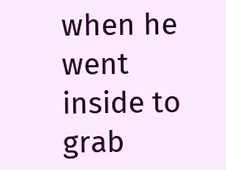when he went inside to grab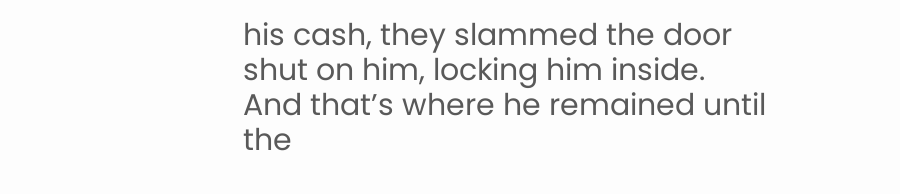his cash, they slammed the door shut on him, locking him inside. And that’s where he remained until the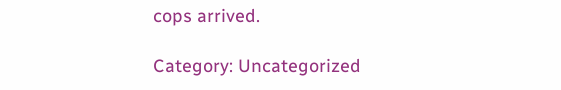cops arrived.

Category: Uncategorized